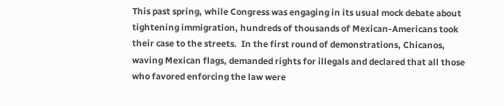This past spring, while Congress was engaging in its usual mock debate about tightening immigration, hundreds of thousands of Mexican-Americans took their case to the streets.  In the first round of demonstrations, Chicanos, waving Mexican flags, demanded rights for illegals and declared that all those who favored enforcing the law were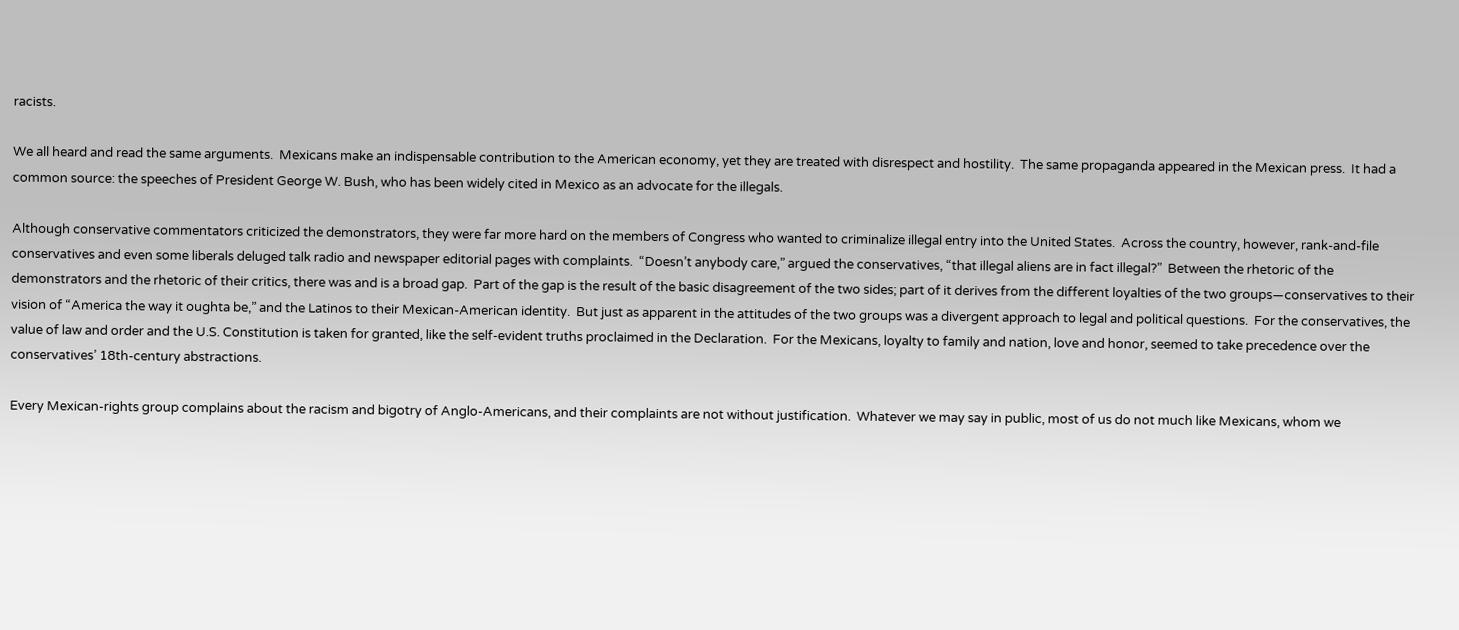racists.

We all heard and read the same arguments.  Mexicans make an indispensable contribution to the American economy, yet they are treated with disrespect and hostility.  The same propaganda appeared in the Mexican press.  It had a common source: the speeches of President George W. Bush, who has been widely cited in Mexico as an advocate for the illegals.

Although conservative commentators criticized the demonstrators, they were far more hard on the members of Congress who wanted to criminalize illegal entry into the United States.  Across the country, however, rank-and-file conservatives and even some liberals deluged talk radio and newspaper editorial pages with complaints.  “Doesn’t anybody care,” argued the conservatives, “that illegal aliens are in fact illegal?”  Between the rhetoric of the demonstrators and the rhetoric of their critics, there was and is a broad gap.  Part of the gap is the result of the basic disagreement of the two sides; part of it derives from the different loyalties of the two groups—conservatives to their vision of “America the way it oughta be,” and the Latinos to their Mexican-American identity.  But just as apparent in the attitudes of the two groups was a divergent approach to legal and political questions.  For the conservatives, the value of law and order and the U.S. Constitution is taken for granted, like the self-evident truths proclaimed in the Declaration.  For the Mexicans, loyalty to family and nation, love and honor, seemed to take precedence over the conservatives’ 18th-century abstractions.

Every Mexican-rights group complains about the racism and bigotry of Anglo-Americans, and their complaints are not without justification.  Whatever we may say in public, most of us do not much like Mexicans, whom we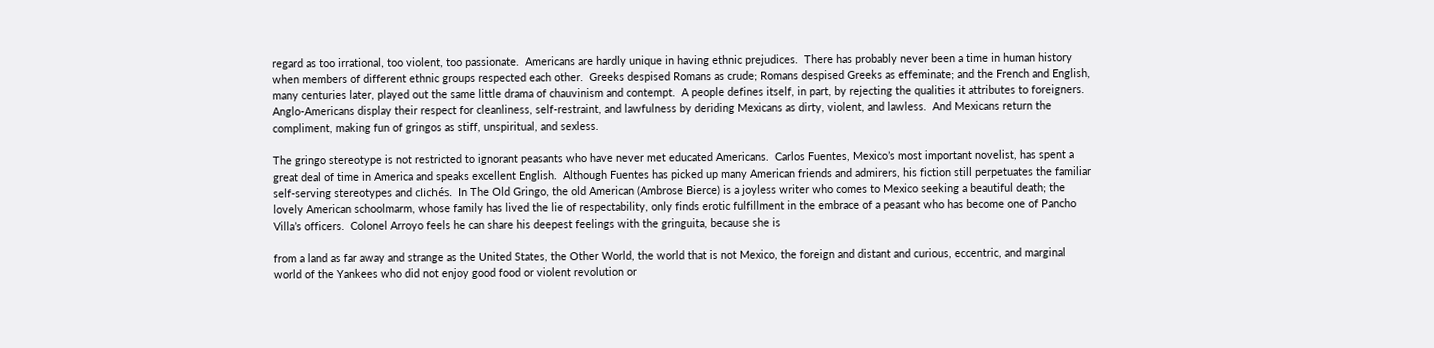regard as too irrational, too violent, too passionate.  Americans are hardly unique in having ethnic prejudices.  There has probably never been a time in human history when members of different ethnic groups respected each other.  Greeks despised Romans as crude; Romans despised Greeks as effeminate; and the French and English, many centuries later, played out the same little drama of chauvinism and contempt.  A people defines itself, in part, by rejecting the qualities it attributes to foreigners.  Anglo-Americans display their respect for cleanliness, self-restraint, and lawfulness by deriding Mexicans as dirty, violent, and lawless.  And Mexicans return the compliment, making fun of gringos as stiff, unspiritual, and sexless.

The gringo stereotype is not restricted to ignorant peasants who have never met educated Americans.  Carlos Fuentes, Mexico’s most important novelist, has spent a great deal of time in America and speaks excellent English.  Although Fuentes has picked up many American friends and admirers, his fiction still perpetuates the familiar self-serving stereotypes and clichés.  In The Old Gringo, the old American (Ambrose Bierce) is a joyless writer who comes to Mexico seeking a beautiful death; the lovely American schoolmarm, whose family has lived the lie of respectability, only finds erotic fulfillment in the embrace of a peasant who has become one of Pancho Villa’s officers.  Colonel Arroyo feels he can share his deepest feelings with the gringuita, because she is

from a land as far away and strange as the United States, the Other World, the world that is not Mexico, the foreign and distant and curious, eccentric, and marginal world of the Yankees who did not enjoy good food or violent revolution or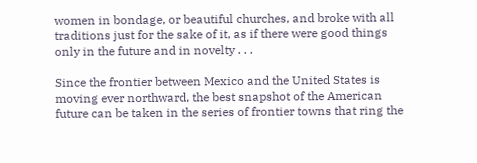women in bondage, or beautiful churches, and broke with all traditions just for the sake of it, as if there were good things only in the future and in novelty . . .

Since the frontier between Mexico and the United States is moving ever northward, the best snapshot of the American future can be taken in the series of frontier towns that ring the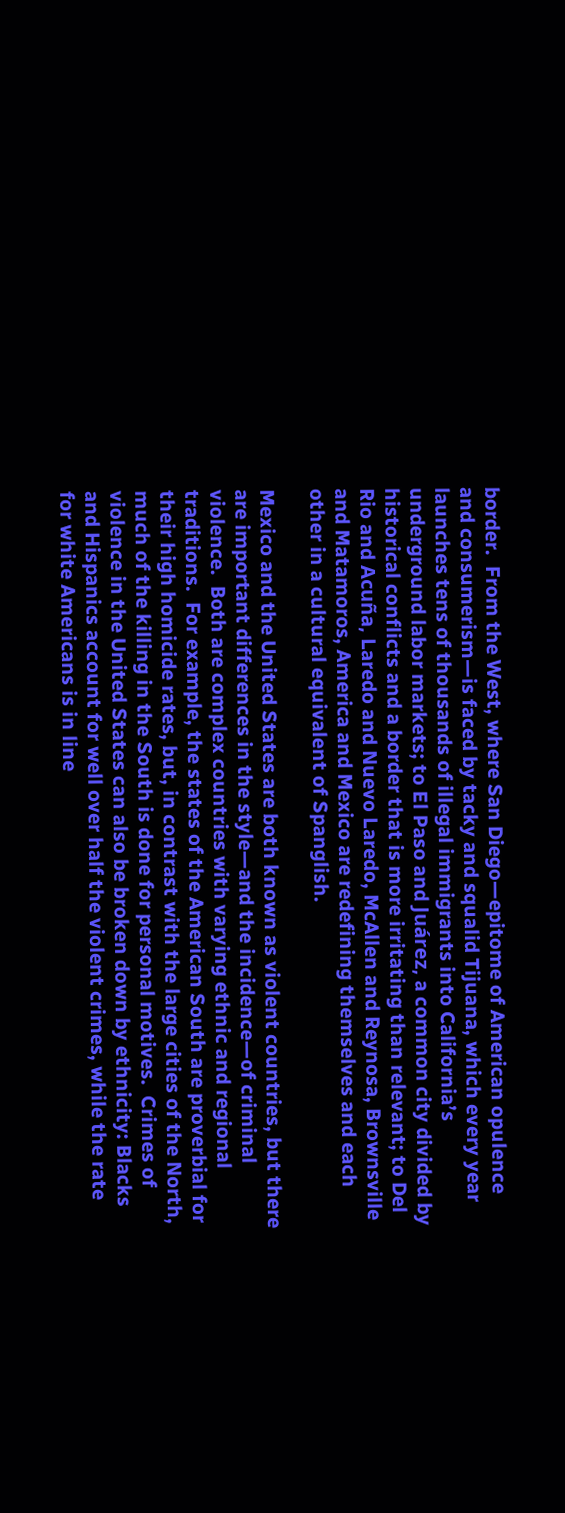border.  From the West, where San Diego—epitome of American opulence and consumerism—is faced by tacky and squalid Tijuana, which every year launches tens of thousands of illegal immigrants into California’s underground labor markets; to El Paso and Juárez, a common city divided by historical conflicts and a border that is more irritating than relevant; to Del Rio and Acuña, Laredo and Nuevo Laredo, McAllen and Reynosa, Brownsville and Matamoros, America and Mexico are redefining themselves and each other in a cultural equivalent of Spanglish.

Mexico and the United States are both known as violent countries, but there are important differences in the style—and the incidence—of criminal violence.  Both are complex countries with varying ethnic and regional traditions.  For example, the states of the American South are proverbial for their high homicide rates, but, in contrast with the large cities of the North, much of the killing in the South is done for personal motives.  Crimes of violence in the United States can also be broken down by ethnicity: Blacks and Hispanics account for well over half the violent crimes, while the rate for white Americans is in line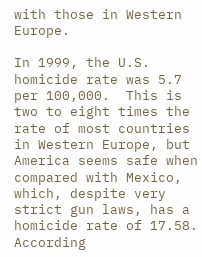with those in Western Europe.

In 1999, the U.S. homicide rate was 5.7 per 100,000.  This is two to eight times the rate of most countries in Western Europe, but America seems safe when compared with Mexico, which, despite very strict gun laws, has a homicide rate of 17.58.  According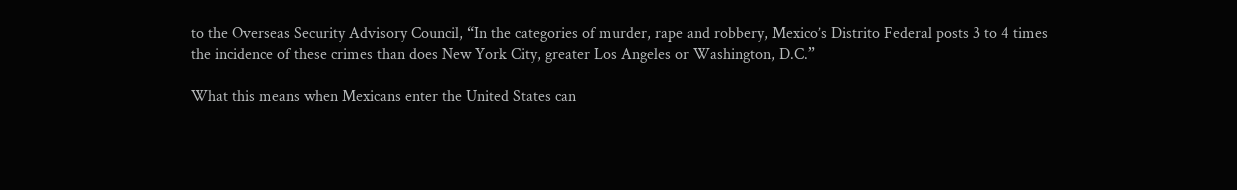to the Overseas Security Advisory Council, “In the categories of murder, rape and robbery, Mexico’s Distrito Federal posts 3 to 4 times the incidence of these crimes than does New York City, greater Los Angeles or Washington, D.C.”

What this means when Mexicans enter the United States can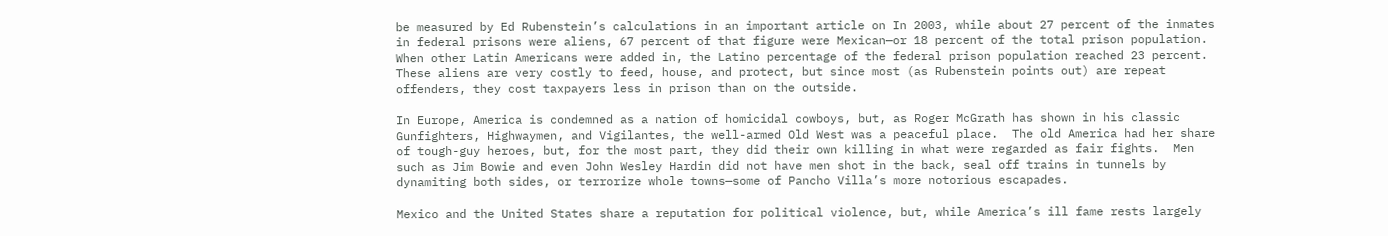be measured by Ed Rubenstein’s calculations in an important article on In 2003, while about 27 percent of the inmates in federal prisons were aliens, 67 percent of that figure were Mexican—or 18 percent of the total prison population.  When other Latin Americans were added in, the Latino percentage of the federal prison population reached 23 percent.  These aliens are very costly to feed, house, and protect, but since most (as Rubenstein points out) are repeat offenders, they cost taxpayers less in prison than on the outside.

In Europe, America is condemned as a nation of homicidal cowboys, but, as Roger McGrath has shown in his classic Gunfighters, Highwaymen, and Vigilantes, the well-armed Old West was a peaceful place.  The old America had her share of tough-guy heroes, but, for the most part, they did their own killing in what were regarded as fair fights.  Men such as Jim Bowie and even John Wesley Hardin did not have men shot in the back, seal off trains in tunnels by dynamiting both sides, or terrorize whole towns—some of Pancho Villa’s more notorious escapades.

Mexico and the United States share a reputation for political violence, but, while America’s ill fame rests largely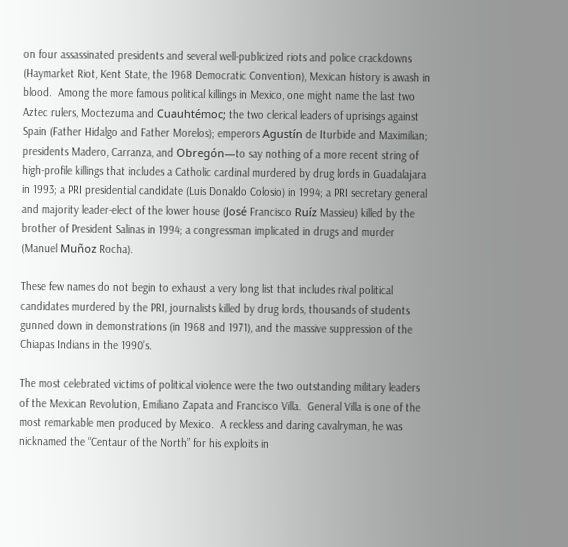on four assassinated presidents and several well-publicized riots and police crackdowns (Haymarket Riot, Kent State, the 1968 Democratic Convention), Mexican history is awash in blood.  Among the more famous political killings in Mexico, one might name the last two Aztec rulers, Moctezuma and Cuauhtémoc; the two clerical leaders of uprisings against Spain (Father Hidalgo and Father Morelos); emperors Agustín de Iturbide and Maximilian; presidents Madero, Carranza, and Obregón—to say nothing of a more recent string of high-profile killings that includes a Catholic cardinal murdered by drug lords in Guadalajara in 1993; a PRI presidential candidate (Luis Donaldo Colosio) in 1994; a PRI secretary general and majority leader-elect of the lower house (José Francisco Ruíz Massieu) killed by the brother of President Salinas in 1994; a congressman implicated in drugs and murder (Manuel Muñoz Rocha).

These few names do not begin to exhaust a very long list that includes rival political candidates murdered by the PRI, journalists killed by drug lords, thousands of students gunned down in demonstrations (in 1968 and 1971), and the massive suppression of the Chiapas Indians in the 1990’s.

The most celebrated victims of political violence were the two outstanding military leaders of the Mexican Revolution, Emiliano Zapata and Francisco Villa.  General Villa is one of the most remarkable men produced by Mexico.  A reckless and daring cavalryman, he was nicknamed the “Centaur of the North” for his exploits in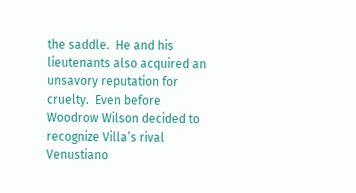the saddle.  He and his lieutenants also acquired an unsavory reputation for cruelty.  Even before Woodrow Wilson decided to recognize Villa’s rival Venustiano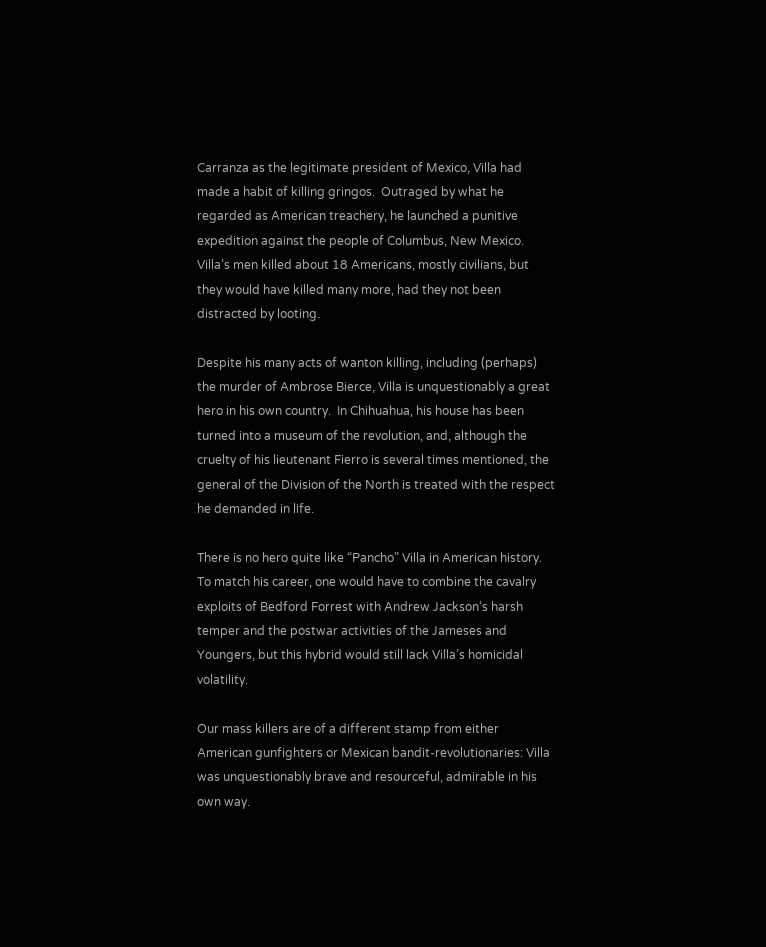Carranza as the legitimate president of Mexico, Villa had made a habit of killing gringos.  Outraged by what he regarded as American treachery, he launched a punitive expedition against the people of Columbus, New Mexico.  Villa’s men killed about 18 Americans, mostly civilians, but they would have killed many more, had they not been distracted by looting.

Despite his many acts of wanton killing, including (perhaps) the murder of Ambrose Bierce, Villa is unquestionably a great hero in his own country.  In Chihuahua, his house has been turned into a museum of the revolution, and, although the cruelty of his lieutenant Fierro is several times mentioned, the general of the Division of the North is treated with the respect he demanded in life.

There is no hero quite like “Pancho” Villa in American history.  To match his career, one would have to combine the cavalry exploits of Bedford Forrest with Andrew Jackson’s harsh temper and the postwar activities of the Jameses and Youngers, but this hybrid would still lack Villa’s homicidal volatility.

Our mass killers are of a different stamp from either American gunfighters or Mexican bandit-revolutionaries: Villa was unquestionably brave and resourceful, admirable in his own way.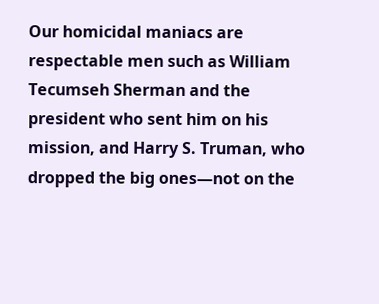Our homicidal maniacs are respectable men such as William Tecumseh Sherman and the president who sent him on his mission, and Harry S. Truman, who dropped the big ones—not on the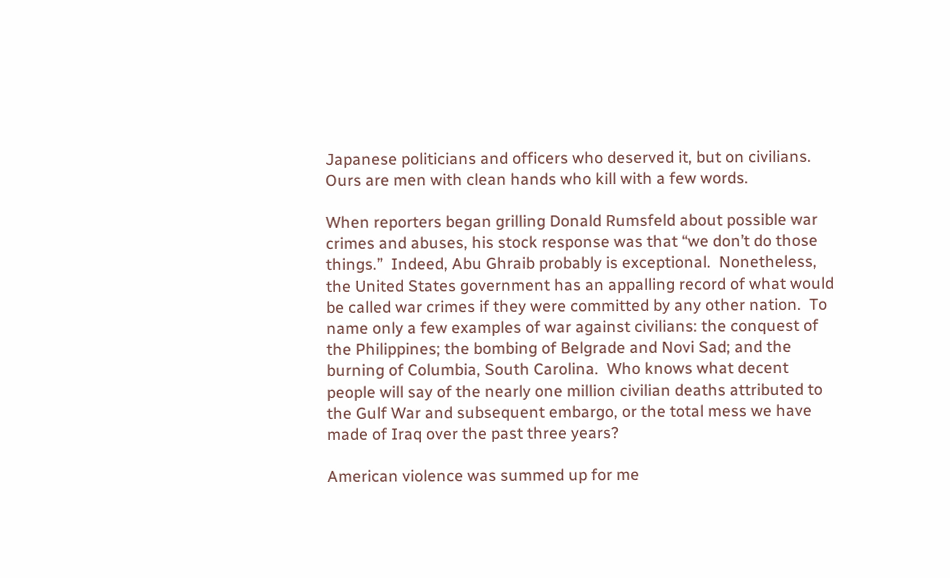Japanese politicians and officers who deserved it, but on civilians.  Ours are men with clean hands who kill with a few words.

When reporters began grilling Donald Rumsfeld about possible war crimes and abuses, his stock response was that “we don’t do those things.”  Indeed, Abu Ghraib probably is exceptional.  Nonetheless, the United States government has an appalling record of what would be called war crimes if they were committed by any other nation.  To name only a few examples of war against civilians: the conquest of the Philippines; the bombing of Belgrade and Novi Sad; and the burning of Columbia, South Carolina.  Who knows what decent people will say of the nearly one million civilian deaths attributed to the Gulf War and subsequent embargo, or the total mess we have made of Iraq over the past three years?

American violence was summed up for me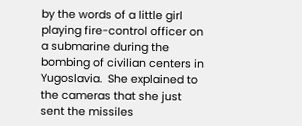by the words of a little girl playing fire-control officer on a submarine during the bombing of civilian centers in Yugoslavia.  She explained to the cameras that she just sent the missiles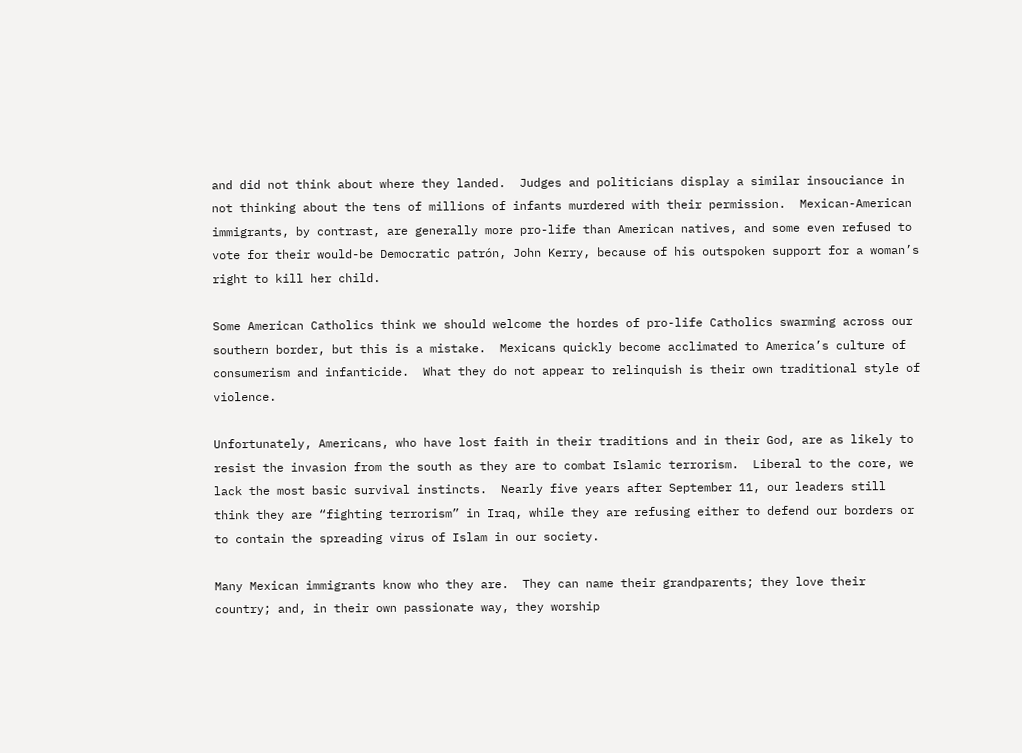and did not think about where they landed.  Judges and politicians display a similar insouciance in not thinking about the tens of millions of infants murdered with their permission.  Mexican-American immigrants, by contrast, are generally more pro-life than American natives, and some even refused to vote for their would-be Democratic patrón, John Kerry, because of his outspoken support for a woman’s right to kill her child.

Some American Catholics think we should welcome the hordes of pro-life Catholics swarming across our southern border, but this is a mistake.  Mexicans quickly become acclimated to America’s culture of consumerism and infanticide.  What they do not appear to relinquish is their own traditional style of violence.

Unfortunately, Americans, who have lost faith in their traditions and in their God, are as likely to resist the invasion from the south as they are to combat Islamic terrorism.  Liberal to the core, we lack the most basic survival instincts.  Nearly five years after September 11, our leaders still think they are “fighting terrorism” in Iraq, while they are refusing either to defend our borders or to contain the spreading virus of Islam in our society.

Many Mexican immigrants know who they are.  They can name their grandparents; they love their country; and, in their own passionate way, they worship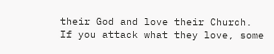their God and love their Church.  If you attack what they love, some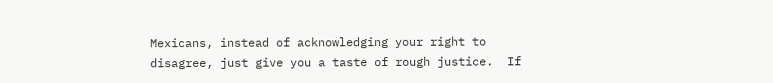Mexicans, instead of acknowledging your right to disagree, just give you a taste of rough justice.  If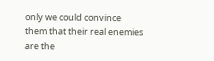only we could convince them that their real enemies are the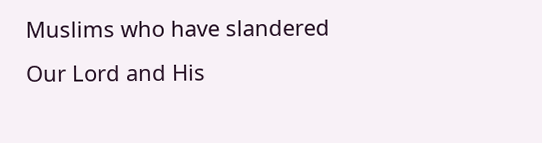Muslims who have slandered Our Lord and His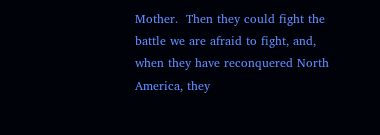Mother.  Then they could fight the battle we are afraid to fight, and, when they have reconquered North America, they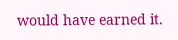would have earned it.